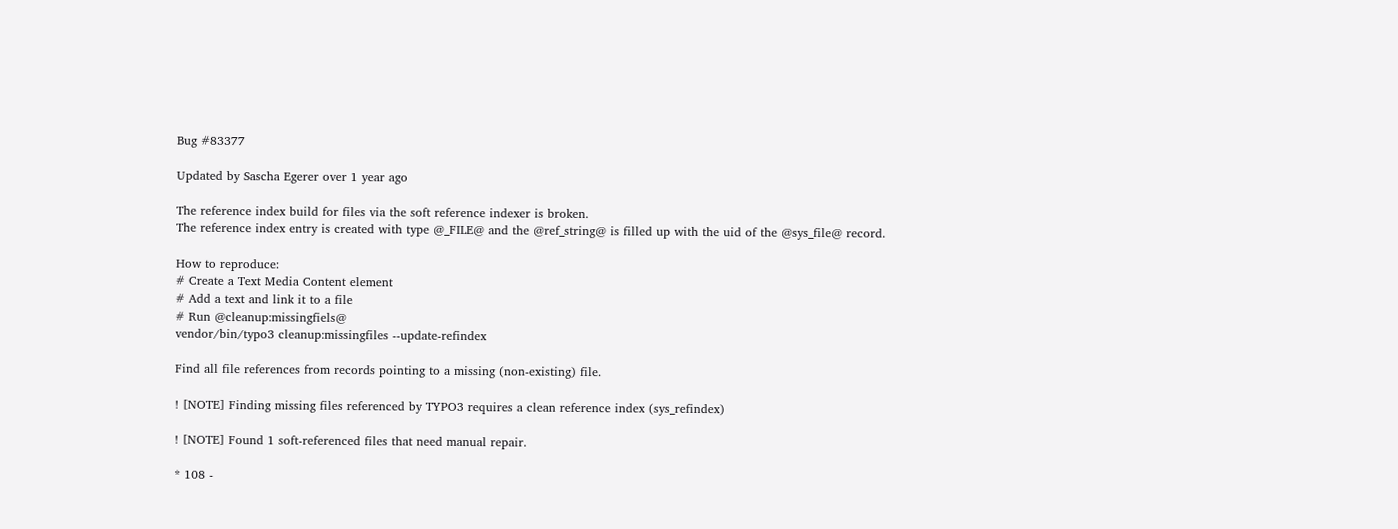Bug #83377

Updated by Sascha Egerer over 1 year ago

The reference index build for files via the soft reference indexer is broken.
The reference index entry is created with type @_FILE@ and the @ref_string@ is filled up with the uid of the @sys_file@ record.

How to reproduce:
# Create a Text Media Content element
# Add a text and link it to a file
# Run @cleanup:missingfiels@
vendor/bin/typo3 cleanup:missingfiles --update-refindex

Find all file references from records pointing to a missing (non-existing) file.

! [NOTE] Finding missing files referenced by TYPO3 requires a clean reference index (sys_refindex)

! [NOTE] Found 1 soft-referenced files that need manual repair.

* 108 -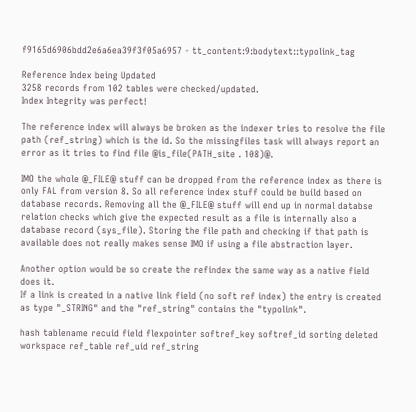f9165d6906bdd2e6a6ea39f3f05a6957 - tt_content:9:bodytext::typolink_tag

Reference Index being Updated
3258 records from 102 tables were checked/updated.
Index Integrity was perfect!

The reference index will always be broken as the indexer tries to resolve the file path (ref_string) which is the id. So the missingfiles task will always report an error as it tries to find file @is_file(PATH_site . 108)@.

IMO the whole @_FILE@ stuff can be dropped from the reference index as there is only FAL from version 8. So all reference index stuff could be build based on database records. Removing all the @_FILE@ stuff will end up in normal databse relation checks which give the expected result as a file is internally also a database record (sys_file). Storing the file path and checking if that path is available does not really makes sense IMO if using a file abstraction layer.

Another option would be so create the refindex the same way as a native field does it.
If a link is created in a native link field (no soft ref index) the entry is created as type "_STRING" and the "ref_string" contains the "typolink".

hash tablename recuid field flexpointer softref_key softref_id sorting deleted workspace ref_table ref_uid ref_string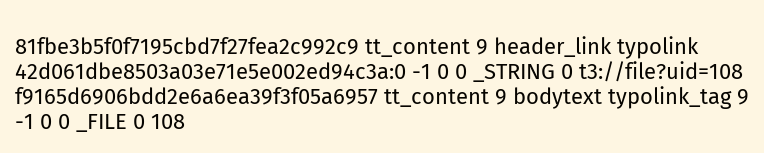81fbe3b5f0f7195cbd7f27fea2c992c9 tt_content 9 header_link typolink 42d061dbe8503a03e71e5e002ed94c3a:0 -1 0 0 _STRING 0 t3://file?uid=108
f9165d6906bdd2e6a6ea39f3f05a6957 tt_content 9 bodytext typolink_tag 9 -1 0 0 _FILE 0 108